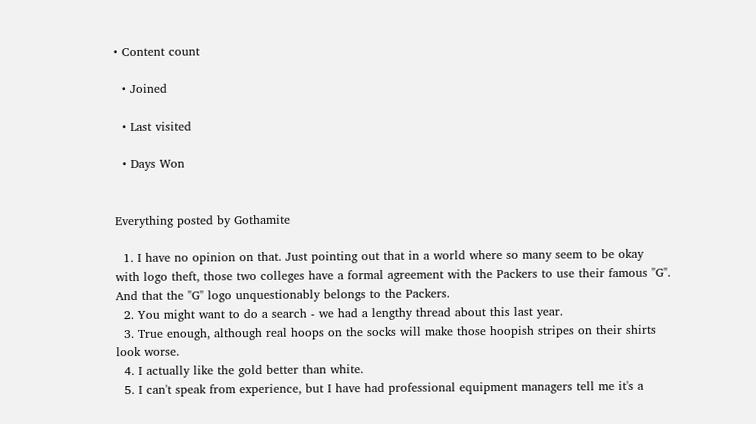• Content count

  • Joined

  • Last visited

  • Days Won


Everything posted by Gothamite

  1. I have no opinion on that. Just pointing out that in a world where so many seem to be okay with logo theft, those two colleges have a formal agreement with the Packers to use their famous "G". And that the "G" logo unquestionably belongs to the Packers.
  2. You might want to do a search - we had a lengthy thread about this last year.
  3. True enough, although real hoops on the socks will make those hoopish stripes on their shirts look worse.
  4. I actually like the gold better than white.
  5. I can't speak from experience, but I have had professional equipment managers tell me it's a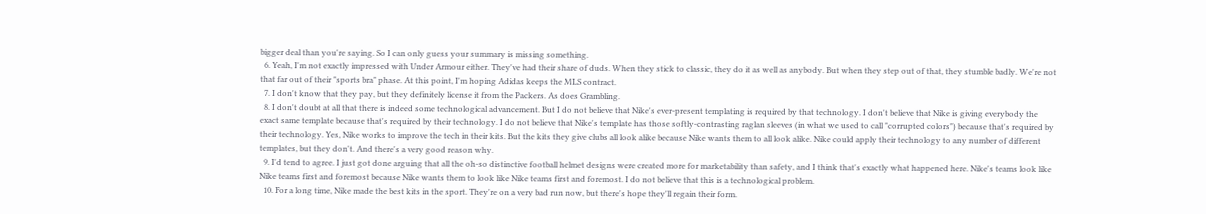bigger deal than you're saying. So I can only guess your summary is missing something.
  6. Yeah, I'm not exactly impressed with Under Armour either. They've had their share of duds. When they stick to classic, they do it as well as anybody. But when they step out of that, they stumble badly. We're not that far out of their "sports bra" phase. At this point, I'm hoping Adidas keeps the MLS contract.
  7. I don't know that they pay, but they definitely license it from the Packers. As does Grambling.
  8. I don't doubt at all that there is indeed some technological advancement. But I do not believe that Nike's ever-present templating is required by that technology. I don't believe that Nike is giving everybody the exact same template because that's required by their technology. I do not believe that Nike's template has those softly-contrasting raglan sleeves (in what we used to call "corrupted colors") because that's required by their technology. Yes, Nike works to improve the tech in their kits. But the kits they give clubs all look alike because Nike wants them to all look alike. Nike could apply their technology to any number of different templates, but they don't. And there's a very good reason why.
  9. I'd tend to agree. I just got done arguing that all the oh-so distinctive football helmet designs were created more for marketability than safety, and I think that's exactly what happened here. Nike's teams look like Nike teams first and foremost because Nike wants them to look like Nike teams first and foremost. I do not believe that this is a technological problem.
  10. For a long time, Nike made the best kits in the sport. They're on a very bad run now, but there's hope they'll regain their form.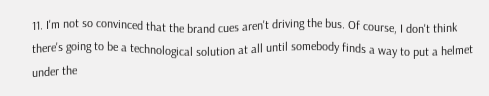11. I'm not so convinced that the brand cues aren't driving the bus. Of course, I don't think there's going to be a technological solution at all until somebody finds a way to put a helmet under the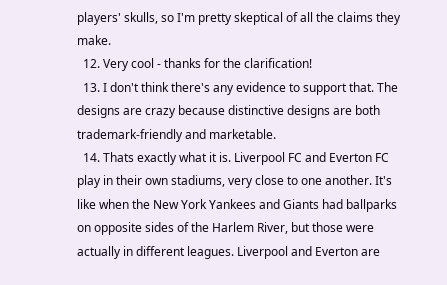players' skulls, so I'm pretty skeptical of all the claims they make.
  12. Very cool - thanks for the clarification!
  13. I don't think there's any evidence to support that. The designs are crazy because distinctive designs are both trademark-friendly and marketable.
  14. Thats exactly what it is. Liverpool FC and Everton FC play in their own stadiums, very close to one another. It's like when the New York Yankees and Giants had ballparks on opposite sides of the Harlem River, but those were actually in different leagues. Liverpool and Everton are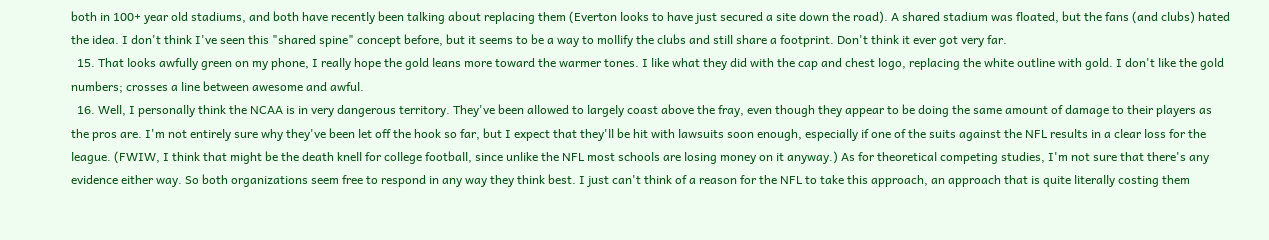both in 100+ year old stadiums, and both have recently been talking about replacing them (Everton looks to have just secured a site down the road). A shared stadium was floated, but the fans (and clubs) hated the idea. I don't think I've seen this "shared spine" concept before, but it seems to be a way to mollify the clubs and still share a footprint. Don't think it ever got very far.
  15. That looks awfully green on my phone, I really hope the gold leans more toward the warmer tones. I like what they did with the cap and chest logo, replacing the white outline with gold. I don't like the gold numbers; crosses a line between awesome and awful.
  16. Well, I personally think the NCAA is in very dangerous territory. They've been allowed to largely coast above the fray, even though they appear to be doing the same amount of damage to their players as the pros are. I'm not entirely sure why they've been let off the hook so far, but I expect that they'll be hit with lawsuits soon enough, especially if one of the suits against the NFL results in a clear loss for the league. (FWIW, I think that might be the death knell for college football, since unlike the NFL most schools are losing money on it anyway.) As for theoretical competing studies, I'm not sure that there's any evidence either way. So both organizations seem free to respond in any way they think best. I just can't think of a reason for the NFL to take this approach, an approach that is quite literally costing them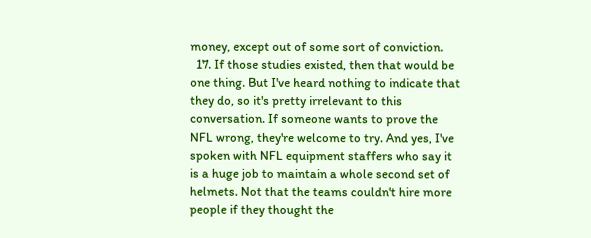money, except out of some sort of conviction.
  17. If those studies existed, then that would be one thing. But I've heard nothing to indicate that they do, so it's pretty irrelevant to this conversation. If someone wants to prove the NFL wrong, they're welcome to try. And yes, I've spoken with NFL equipment staffers who say it is a huge job to maintain a whole second set of helmets. Not that the teams couldn't hire more people if they thought the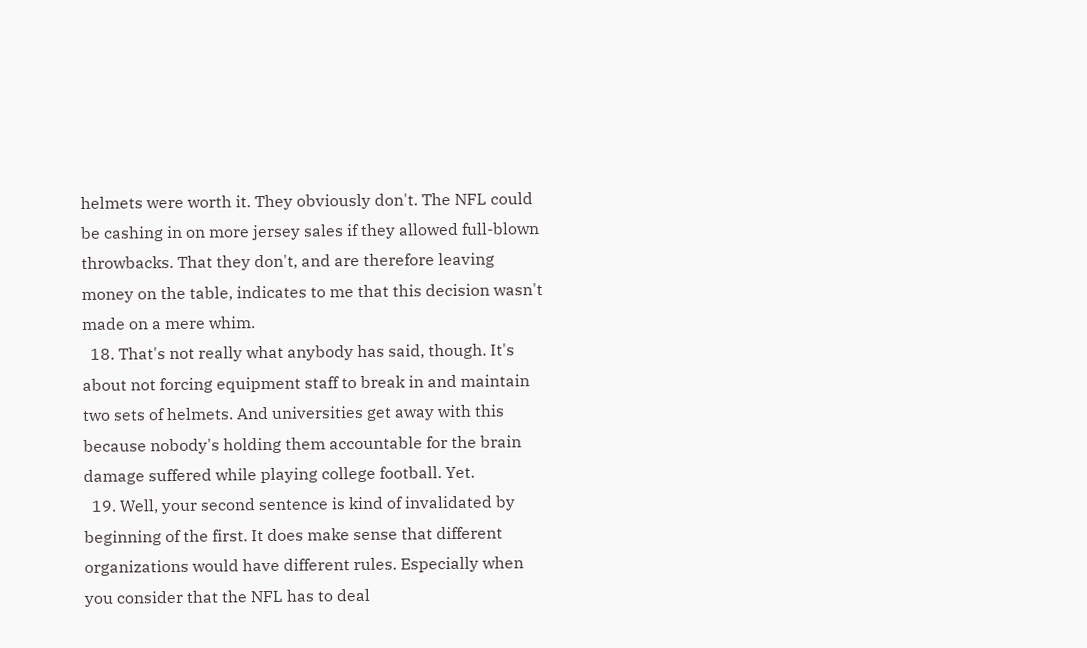helmets were worth it. They obviously don't. The NFL could be cashing in on more jersey sales if they allowed full-blown throwbacks. That they don't, and are therefore leaving money on the table, indicates to me that this decision wasn't made on a mere whim.
  18. That's not really what anybody has said, though. It's about not forcing equipment staff to break in and maintain two sets of helmets. And universities get away with this because nobody's holding them accountable for the brain damage suffered while playing college football. Yet.
  19. Well, your second sentence is kind of invalidated by beginning of the first. It does make sense that different organizations would have different rules. Especially when you consider that the NFL has to deal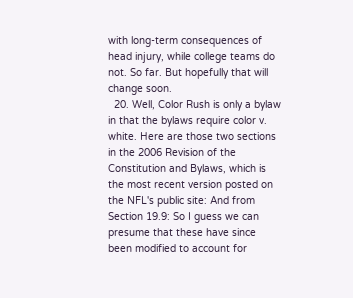with long-term consequences of head injury, while college teams do not. So far. But hopefully that will change soon.
  20. Well, Color Rush is only a bylaw in that the bylaws require color v. white. Here are those two sections in the 2006 Revision of the Constitution and Bylaws, which is the most recent version posted on the NFL's public site: And from Section 19.9: So I guess we can presume that these have since been modified to account for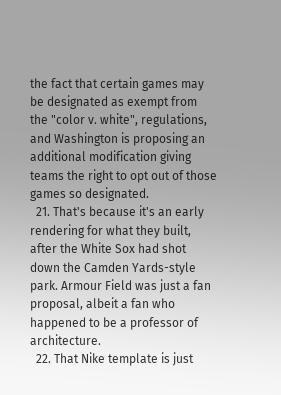the fact that certain games may be designated as exempt from the "color v. white", regulations, and Washington is proposing an additional modification giving teams the right to opt out of those games so designated.
  21. That's because it's an early rendering for what they built, after the White Sox had shot down the Camden Yards-style park. Armour Field was just a fan proposal, albeit a fan who happened to be a professor of architecture.
  22. That Nike template is just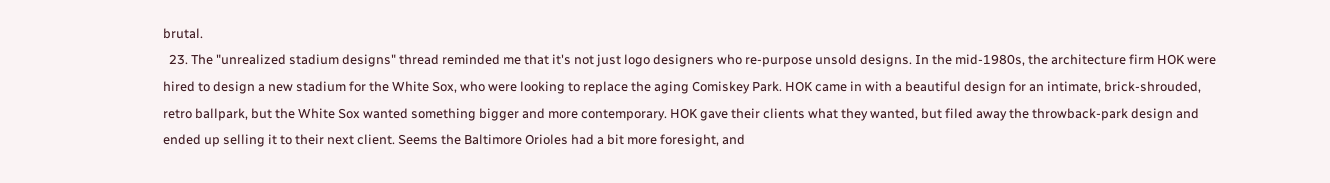brutal.
  23. The "unrealized stadium designs" thread reminded me that it's not just logo designers who re-purpose unsold designs. In the mid-1980s, the architecture firm HOK were hired to design a new stadium for the White Sox, who were looking to replace the aging Comiskey Park. HOK came in with a beautiful design for an intimate, brick-shrouded, retro ballpark, but the White Sox wanted something bigger and more contemporary. HOK gave their clients what they wanted, but filed away the throwback-park design and ended up selling it to their next client. Seems the Baltimore Orioles had a bit more foresight, and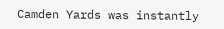Camden Yards was instantly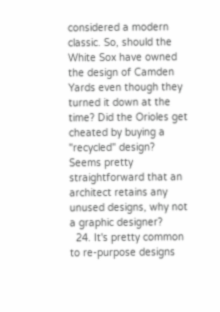considered a modern classic. So, should the White Sox have owned the design of Camden Yards even though they turned it down at the time? Did the Orioles get cheated by buying a "recycled" design? Seems pretty straightforward that an architect retains any unused designs, why not a graphic designer?
  24. It's pretty common to re-purpose designs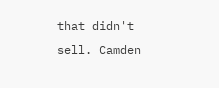that didn't sell. Camden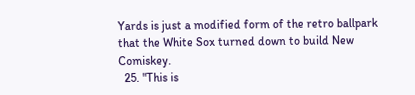Yards is just a modified form of the retro ballpark that the White Sox turned down to build New Comiskey.
  25. "This is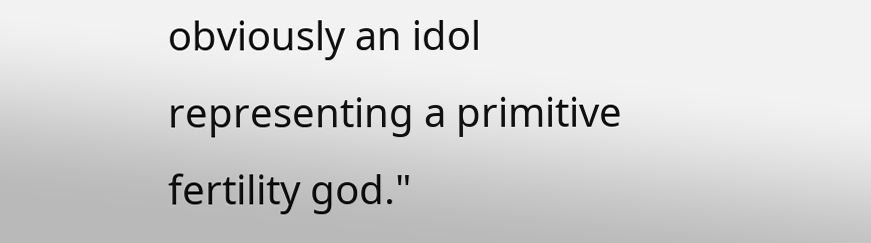obviously an idol representing a primitive fertility god."